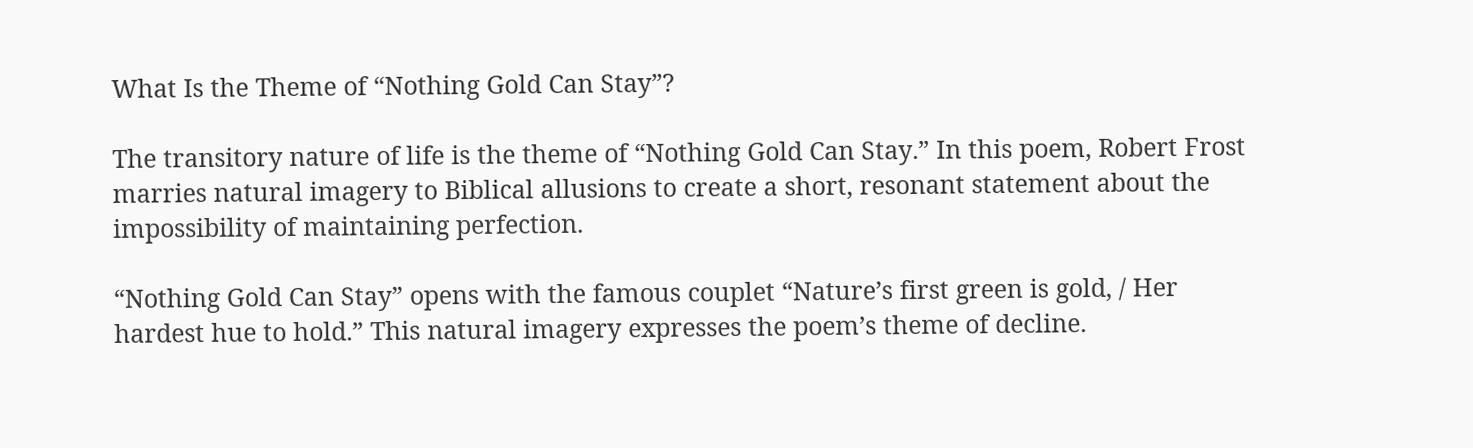What Is the Theme of “Nothing Gold Can Stay”?

The transitory nature of life is the theme of “Nothing Gold Can Stay.” In this poem, Robert Frost marries natural imagery to Biblical allusions to create a short, resonant statement about the impossibility of maintaining perfection.

“Nothing Gold Can Stay” opens with the famous couplet “Nature’s first green is gold, / Her hardest hue to hold.” This natural imagery expresses the poem’s theme of decline.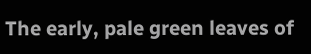The early, pale green leaves of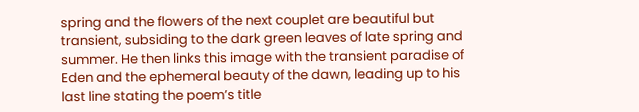spring and the flowers of the next couplet are beautiful but transient, subsiding to the dark green leaves of late spring and summer. He then links this image with the transient paradise of Eden and the ephemeral beauty of the dawn, leading up to his last line stating the poem’s title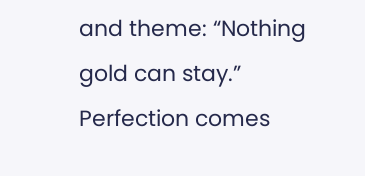and theme: “Nothing gold can stay.” Perfection comes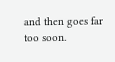and then goes far too soon.